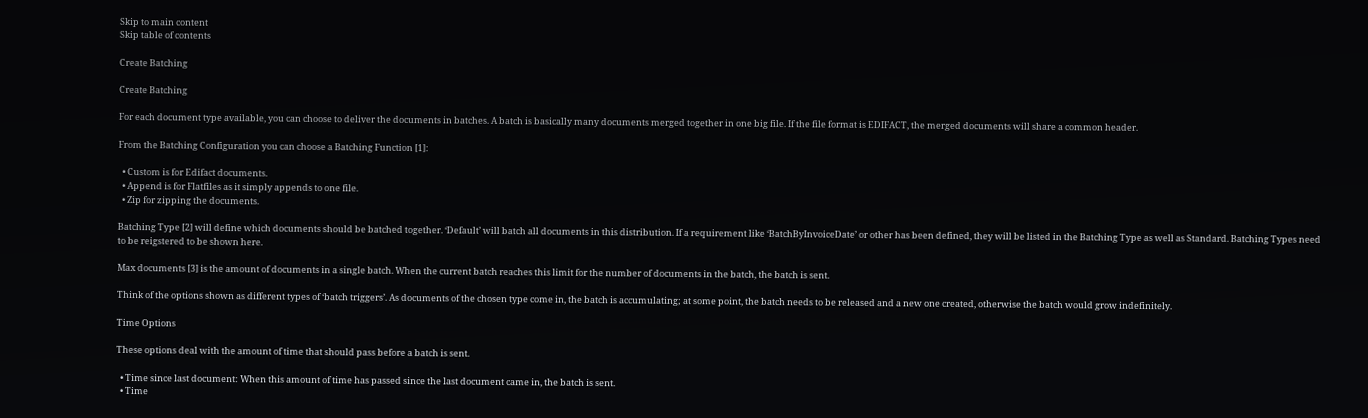Skip to main content
Skip table of contents

Create Batching

Create Batching

For each document type available, you can choose to deliver the documents in batches. A batch is basically many documents merged together in one big file. If the file format is EDIFACT, the merged documents will share a common header.

From the Batching Configuration you can choose a Batching Function [1]:

  • Custom is for Edifact documents.
  • Append is for Flatfiles as it simply appends to one file.
  • Zip for zipping the documents.

Batching Type [2] will define which documents should be batched together. ‘Default’ will batch all documents in this distribution. If a requirement like ‘BatchByInvoiceDate’ or other has been defined, they will be listed in the Batching Type as well as Standard. Batching Types need to be reigstered to be shown here.

Max documents [3] is the amount of documents in a single batch. When the current batch reaches this limit for the number of documents in the batch, the batch is sent.

Think of the options shown as different types of ‘batch triggers’. As documents of the chosen type come in, the batch is accumulating; at some point, the batch needs to be released and a new one created, otherwise the batch would grow indefinitely.

Time Options

These options deal with the amount of time that should pass before a batch is sent.

  • Time since last document: When this amount of time has passed since the last document came in, the batch is sent.
  • Time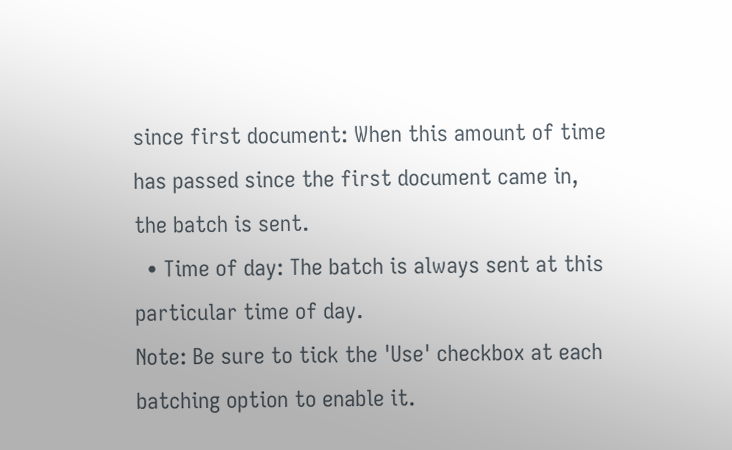since first document: When this amount of time has passed since the first document came in, the batch is sent.
  • Time of day: The batch is always sent at this particular time of day.
Note: Be sure to tick the 'Use' checkbox at each batching option to enable it.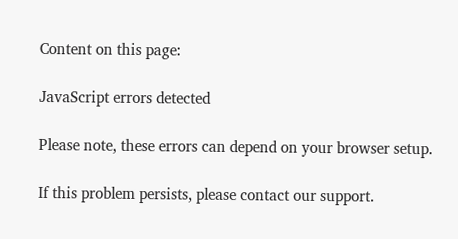Content on this page:

JavaScript errors detected

Please note, these errors can depend on your browser setup.

If this problem persists, please contact our support.